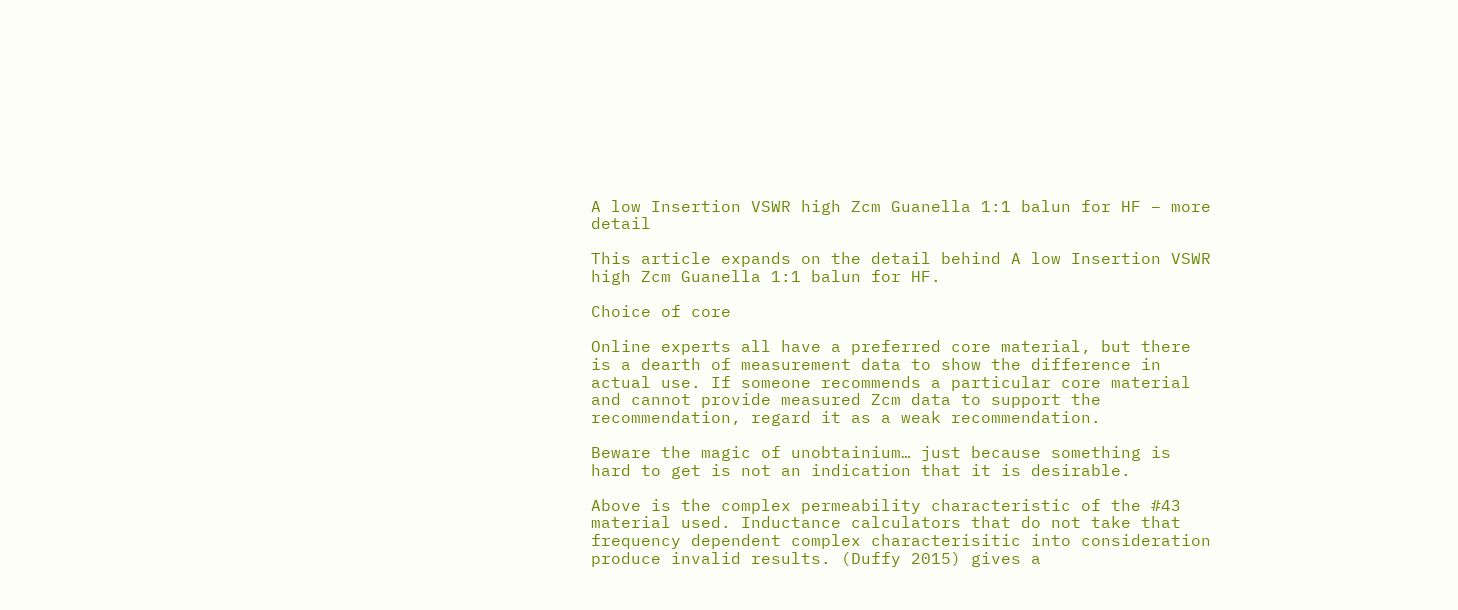A low Insertion VSWR high Zcm Guanella 1:1 balun for HF – more detail

This article expands on the detail behind A low Insertion VSWR high Zcm Guanella 1:1 balun for HF.

Choice of core

Online experts all have a preferred core material, but there is a dearth of measurement data to show the difference in actual use. If someone recommends a particular core material and cannot provide measured Zcm data to support the recommendation, regard it as a weak recommendation.

Beware the magic of unobtainium… just because something is hard to get is not an indication that it is desirable.

Above is the complex permeability characteristic of the #43 material used. Inductance calculators that do not take that frequency dependent complex characterisitic into consideration produce invalid results. (Duffy 2015) gives a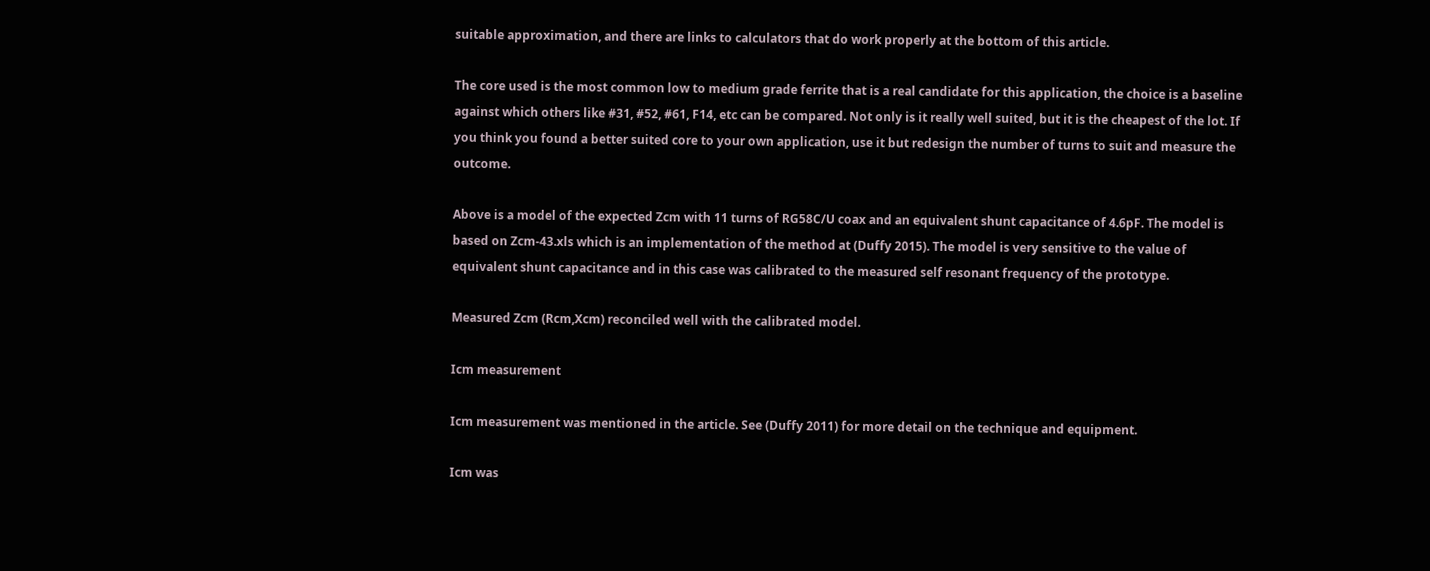suitable approximation, and there are links to calculators that do work properly at the bottom of this article.

The core used is the most common low to medium grade ferrite that is a real candidate for this application, the choice is a baseline against which others like #31, #52, #61, F14, etc can be compared. Not only is it really well suited, but it is the cheapest of the lot. If you think you found a better suited core to your own application, use it but redesign the number of turns to suit and measure the outcome.

Above is a model of the expected Zcm with 11 turns of RG58C/U coax and an equivalent shunt capacitance of 4.6pF. The model is based on Zcm-43.xls which is an implementation of the method at (Duffy 2015). The model is very sensitive to the value of equivalent shunt capacitance and in this case was calibrated to the measured self resonant frequency of the prototype.

Measured Zcm (Rcm,Xcm) reconciled well with the calibrated model.

Icm measurement

Icm measurement was mentioned in the article. See (Duffy 2011) for more detail on the technique and equipment.

Icm was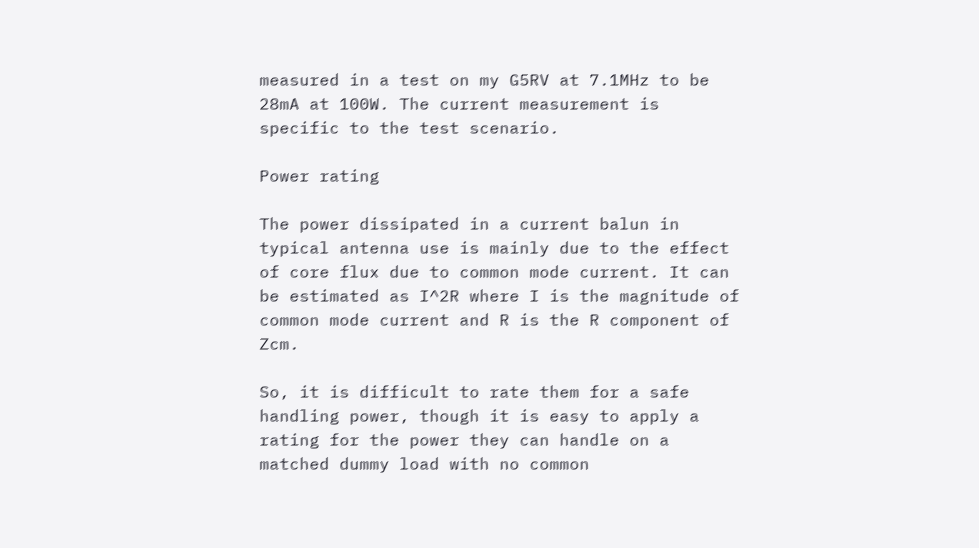measured in a test on my G5RV at 7.1MHz to be 28mA at 100W. The current measurement is specific to the test scenario.

Power rating

The power dissipated in a current balun in typical antenna use is mainly due to the effect of core flux due to common mode current. It can be estimated as I^2R where I is the magnitude of common mode current and R is the R component of Zcm.

So, it is difficult to rate them for a safe handling power, though it is easy to apply a rating for the power they can handle on a matched dummy load with no common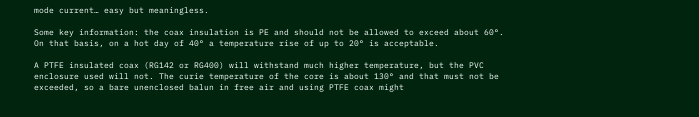mode current… easy but meaningless.

Some key information: the coax insulation is PE and should not be allowed to exceed about 60°. On that basis, on a hot day of 40° a temperature rise of up to 20° is acceptable.

A PTFE insulated coax (RG142 or RG400) will withstand much higher temperature, but the PVC enclosure used will not. The curie temperature of the core is about 130° and that must not be exceeded, so a bare unenclosed balun in free air and using PTFE coax might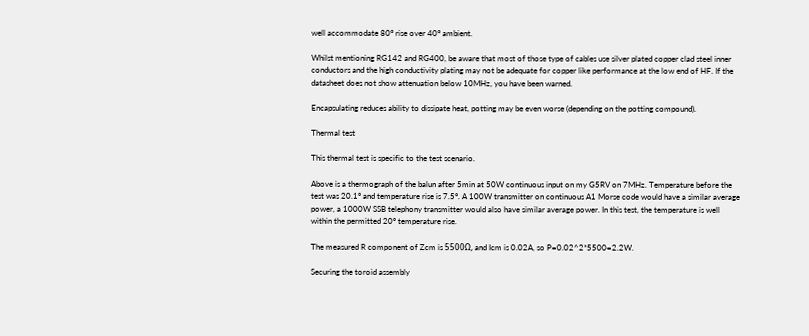well accommodate 80° rise over 40° ambient.

Whilst mentioning RG142 and RG400, be aware that most of those type of cables use silver plated copper clad steel inner conductors and the high conductivity plating may not be adequate for copper like performance at the low end of HF. If the datasheet does not show attenuation below 10MHz, you have been warned.

Encapsulating reduces ability to dissipate heat, potting may be even worse (depending on the potting compound).

Thermal test

This thermal test is specific to the test scenario.

Above is a thermograph of the balun after 5min at 50W continuous input on my G5RV on 7MHz. Temperature before the test was 20.1° and temperature rise is 7.5°. A 100W transmitter on continuous A1 Morse code would have a similar average power, a 1000W SSB telephony transmitter would also have similar average power. In this test, the temperature is well within the permitted 20° temperature rise.

The measured R component of Zcm is 5500Ω, and Icm is 0.02A, so P=0.02^2*5500=2.2W.

Securing the toroid assembly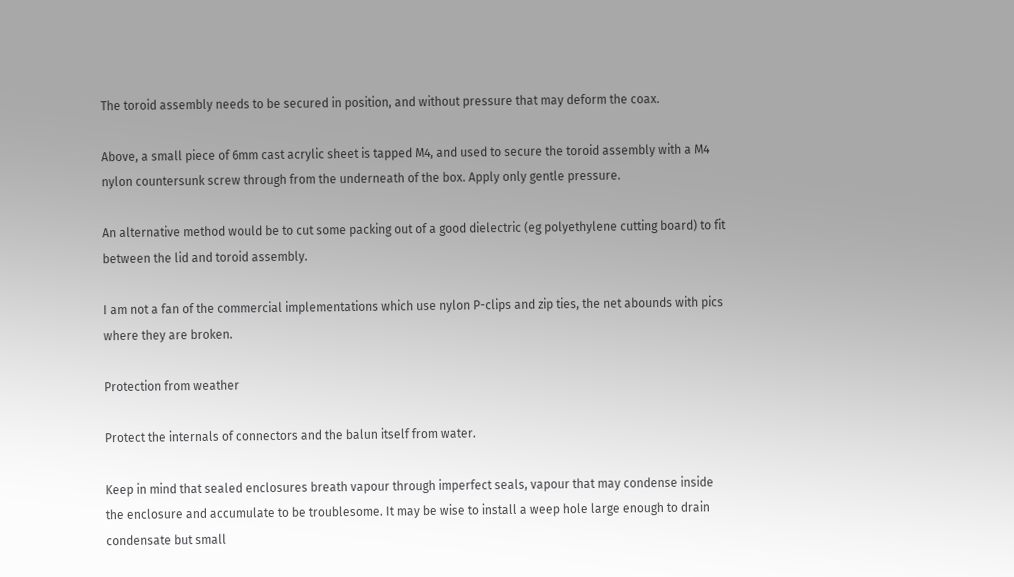The toroid assembly needs to be secured in position, and without pressure that may deform the coax.

Above, a small piece of 6mm cast acrylic sheet is tapped M4, and used to secure the toroid assembly with a M4 nylon countersunk screw through from the underneath of the box. Apply only gentle pressure.

An alternative method would be to cut some packing out of a good dielectric (eg polyethylene cutting board) to fit between the lid and toroid assembly.

I am not a fan of the commercial implementations which use nylon P-clips and zip ties, the net abounds with pics where they are broken.

Protection from weather

Protect the internals of connectors and the balun itself from water.

Keep in mind that sealed enclosures breath vapour through imperfect seals, vapour that may condense inside the enclosure and accumulate to be troublesome. It may be wise to install a weep hole large enough to drain condensate but small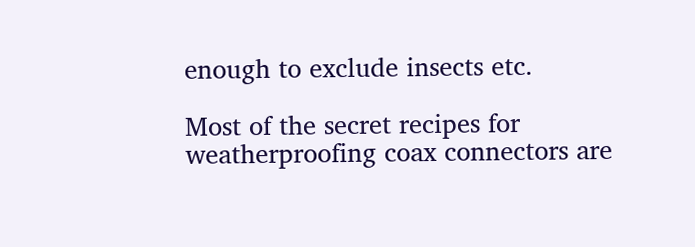enough to exclude insects etc.

Most of the secret recipes for weatherproofing coax connectors are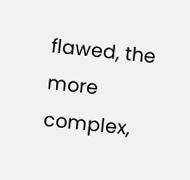flawed, the more complex,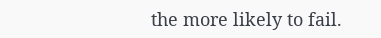the more likely to fail.